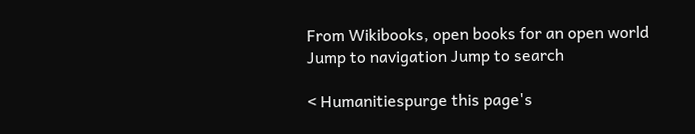From Wikibooks, open books for an open world
Jump to navigation Jump to search

< Humanitiespurge this page's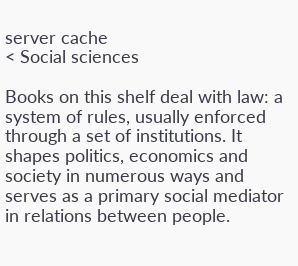server cache
< Social sciences

Books on this shelf deal with law: a system of rules, usually enforced through a set of institutions. It shapes politics, economics and society in numerous ways and serves as a primary social mediator in relations between people.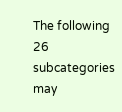The following 26 subcategories may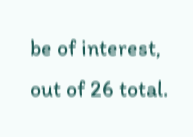be of interest, out of 26 total.